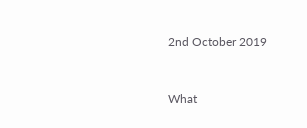2nd October 2019


What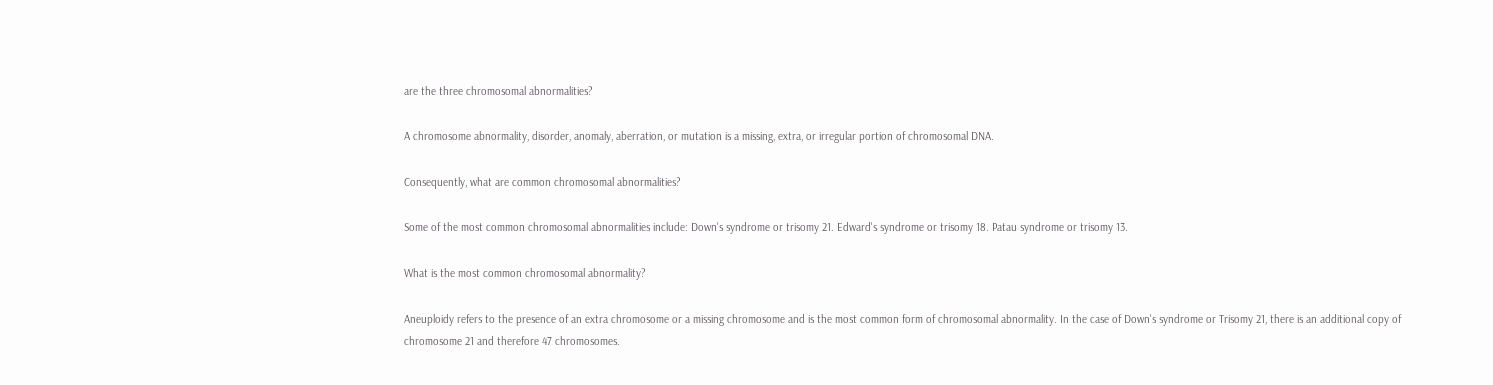are the three chromosomal abnormalities?

A chromosome abnormality, disorder, anomaly, aberration, or mutation is a missing, extra, or irregular portion of chromosomal DNA.

Consequently, what are common chromosomal abnormalities?

Some of the most common chromosomal abnormalities include: Down's syndrome or trisomy 21. Edward's syndrome or trisomy 18. Patau syndrome or trisomy 13.

What is the most common chromosomal abnormality?

Aneuploidy refers to the presence of an extra chromosome or a missing chromosome and is the most common form of chromosomal abnormality. In the case of Down's syndrome or Trisomy 21, there is an additional copy of chromosome 21 and therefore 47 chromosomes.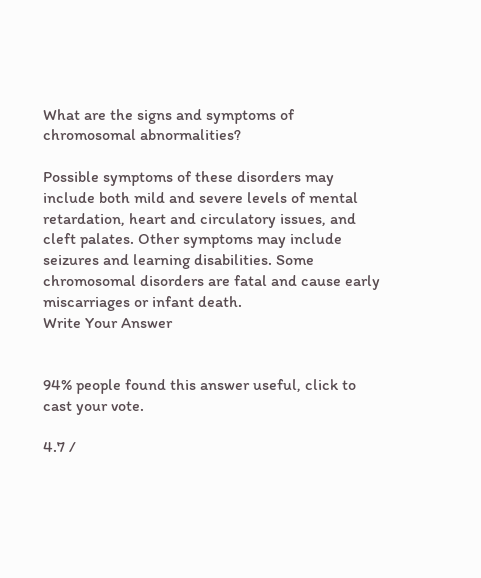What are the signs and symptoms of chromosomal abnormalities?

Possible symptoms of these disorders may include both mild and severe levels of mental retardation, heart and circulatory issues, and cleft palates. Other symptoms may include seizures and learning disabilities. Some chromosomal disorders are fatal and cause early miscarriages or infant death.
Write Your Answer


94% people found this answer useful, click to cast your vote.

4.7 /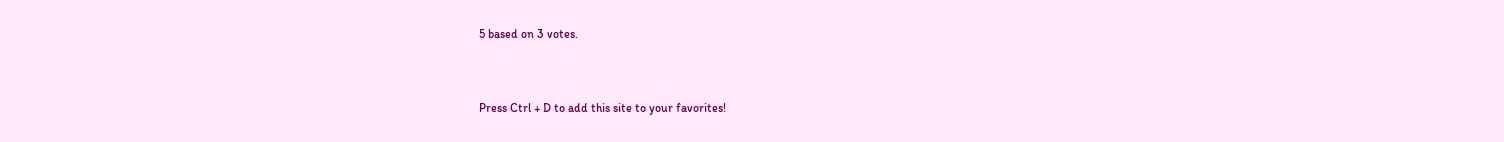5 based on 3 votes.


Press Ctrl + D to add this site to your favorites!